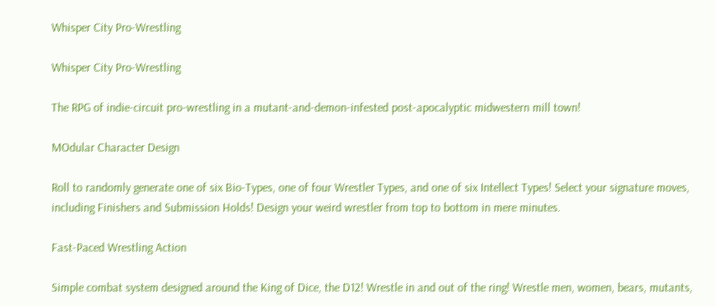Whisper City Pro-Wrestling

Whisper City Pro-Wrestling

The RPG of indie-circuit pro-wrestling in a mutant-and-demon-infested post-apocalyptic midwestern mill town!

MOdular Character Design

Roll to randomly generate one of six Bio-Types, one of four Wrestler Types, and one of six Intellect Types! Select your signature moves, including Finishers and Submission Holds! Design your weird wrestler from top to bottom in mere minutes.

Fast-Paced Wrestling Action

Simple combat system designed around the King of Dice, the D12! Wrestle in and out of the ring! Wrestle men, women, bears, mutants,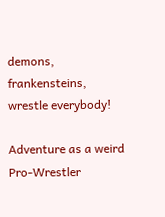demons, frankensteins, wrestle everybody!

Adventure as a weird Pro-Wrestler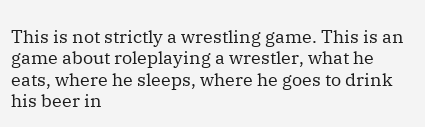This is not strictly a wrestling game. This is an game about roleplaying a wrestler, what he eats, where he sleeps, where he goes to drink his beer in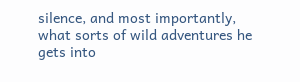silence, and most importantly, what sorts of wild adventures he gets into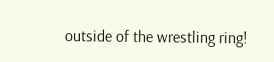outside of the wrestling ring!